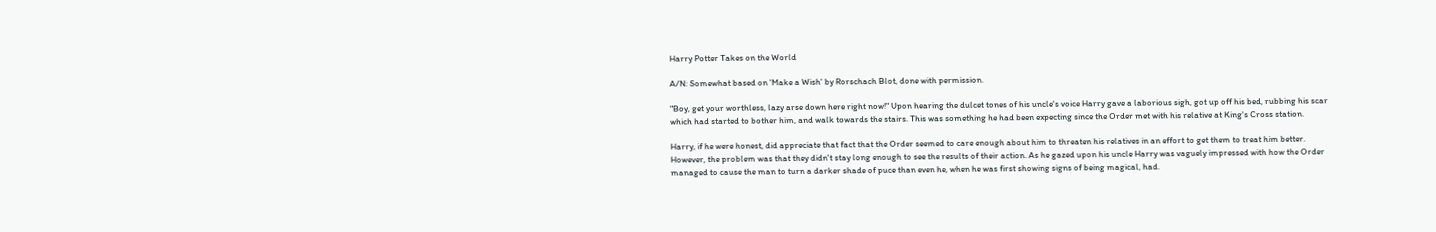Harry Potter Takes on the World

A/N: Somewhat based on 'Make a Wish' by Rorschach Blot, done with permission.

"Boy, get your worthless, lazy arse down here right now!" Upon hearing the dulcet tones of his uncle's voice Harry gave a laborious sigh, got up off his bed, rubbing his scar which had started to bother him, and walk towards the stairs. This was something he had been expecting since the Order met with his relative at King's Cross station.

Harry, if he were honest, did appreciate that fact that the Order seemed to care enough about him to threaten his relatives in an effort to get them to treat him better. However, the problem was that they didn't stay long enough to see the results of their action. As he gazed upon his uncle Harry was vaguely impressed with how the Order managed to cause the man to turn a darker shade of puce than even he, when he was first showing signs of being magical, had.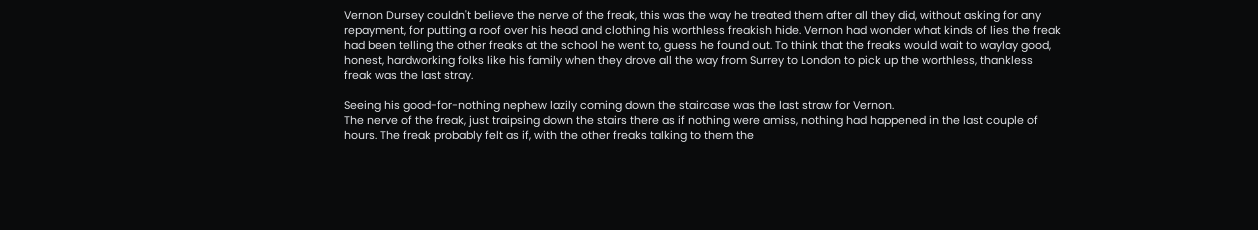Vernon Dursey couldn't believe the nerve of the freak, this was the way he treated them after all they did, without asking for any repayment, for putting a roof over his head and clothing his worthless freakish hide. Vernon had wonder what kinds of lies the freak had been telling the other freaks at the school he went to, guess he found out. To think that the freaks would wait to waylay good, honest, hardworking folks like his family when they drove all the way from Surrey to London to pick up the worthless, thankless freak was the last stray.

Seeing his good-for-nothing nephew lazily coming down the staircase was the last straw for Vernon.
The nerve of the freak, just traipsing down the stairs there as if nothing were amiss, nothing had happened in the last couple of hours. The freak probably felt as if, with the other freaks talking to them the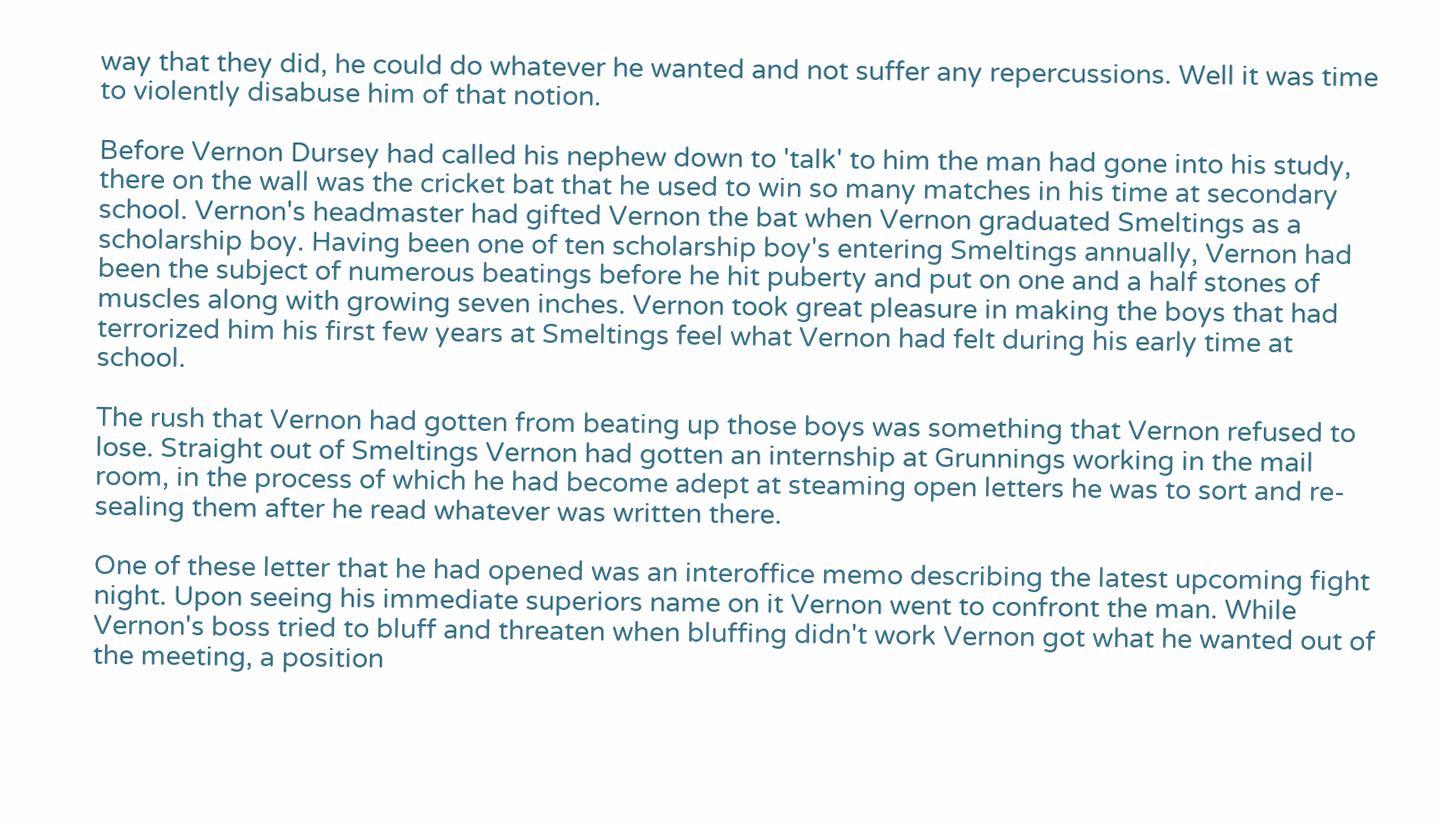way that they did, he could do whatever he wanted and not suffer any repercussions. Well it was time to violently disabuse him of that notion.

Before Vernon Dursey had called his nephew down to 'talk' to him the man had gone into his study, there on the wall was the cricket bat that he used to win so many matches in his time at secondary school. Vernon's headmaster had gifted Vernon the bat when Vernon graduated Smeltings as a scholarship boy. Having been one of ten scholarship boy's entering Smeltings annually, Vernon had been the subject of numerous beatings before he hit puberty and put on one and a half stones of muscles along with growing seven inches. Vernon took great pleasure in making the boys that had terrorized him his first few years at Smeltings feel what Vernon had felt during his early time at school.

The rush that Vernon had gotten from beating up those boys was something that Vernon refused to lose. Straight out of Smeltings Vernon had gotten an internship at Grunnings working in the mail room, in the process of which he had become adept at steaming open letters he was to sort and re-sealing them after he read whatever was written there.

One of these letter that he had opened was an interoffice memo describing the latest upcoming fight night. Upon seeing his immediate superiors name on it Vernon went to confront the man. While Vernon's boss tried to bluff and threaten when bluffing didn't work Vernon got what he wanted out of the meeting, a position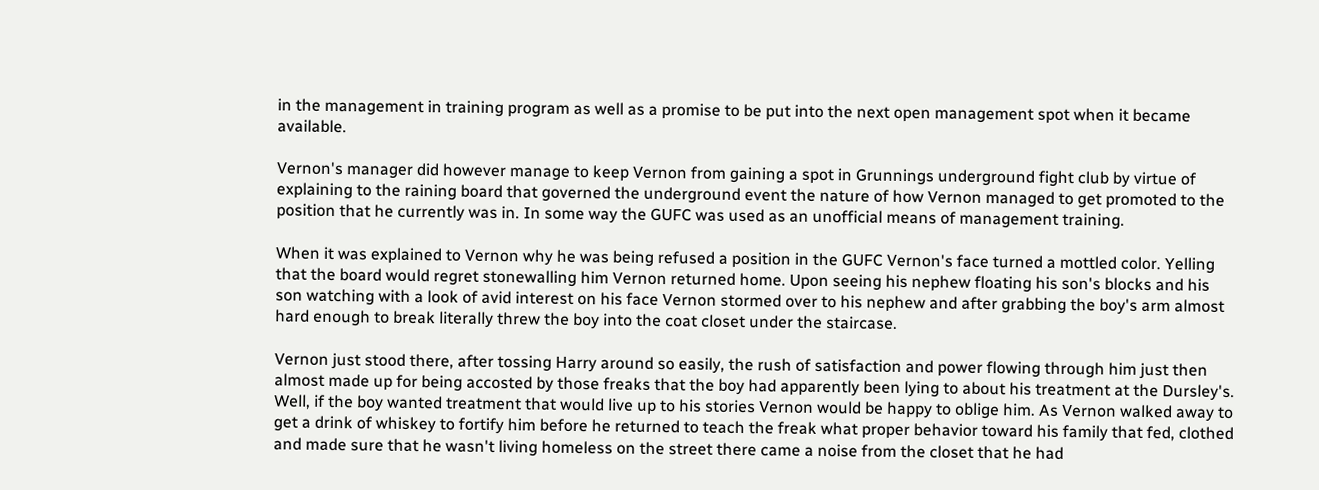in the management in training program as well as a promise to be put into the next open management spot when it became available.

Vernon's manager did however manage to keep Vernon from gaining a spot in Grunnings underground fight club by virtue of explaining to the raining board that governed the underground event the nature of how Vernon managed to get promoted to the position that he currently was in. In some way the GUFC was used as an unofficial means of management training.

When it was explained to Vernon why he was being refused a position in the GUFC Vernon's face turned a mottled color. Yelling that the board would regret stonewalling him Vernon returned home. Upon seeing his nephew floating his son's blocks and his son watching with a look of avid interest on his face Vernon stormed over to his nephew and after grabbing the boy's arm almost hard enough to break literally threw the boy into the coat closet under the staircase.

Vernon just stood there, after tossing Harry around so easily, the rush of satisfaction and power flowing through him just then almost made up for being accosted by those freaks that the boy had apparently been lying to about his treatment at the Dursley's. Well, if the boy wanted treatment that would live up to his stories Vernon would be happy to oblige him. As Vernon walked away to get a drink of whiskey to fortify him before he returned to teach the freak what proper behavior toward his family that fed, clothed and made sure that he wasn't living homeless on the street there came a noise from the closet that he had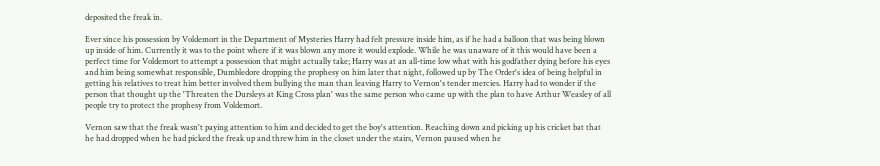deposited the freak in.

Ever since his possession by Voldemort in the Department of Mysteries Harry had felt pressure inside him, as if he had a balloon that was being blown up inside of him. Currently it was to the point where if it was blown any more it would explode. While he was unaware of it this would have been a perfect time for Voldemort to attempt a possession that might actually take; Harry was at an all-time low what with his godfather dying before his eyes and him being somewhat responsible, Dumbledore dropping the prophesy on him later that night, followed up by The Order's idea of being helpful in getting his relatives to treat him better involved them bullying the man than leaving Harry to Vernon's tender mercies. Harry had to wonder if the person that thought up the 'Threaten the Dursleys at King Cross plan' was the same person who came up with the plan to have Arthur Weasley of all people try to protect the prophesy from Voldemort.

Vernon saw that the freak wasn't paying attention to him and decided to get the boy's attention. Reaching down and picking up his cricket bat that he had dropped when he had picked the freak up and threw him in the closet under the stairs, Vernon paused when he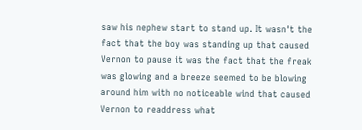saw his nephew start to stand up. It wasn't the fact that the boy was standing up that caused Vernon to pause it was the fact that the freak was glowing and a breeze seemed to be blowing around him with no noticeable wind that caused Vernon to readdress what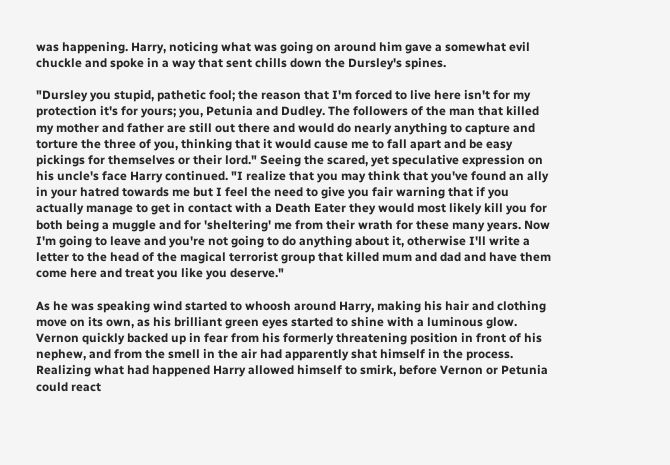was happening. Harry, noticing what was going on around him gave a somewhat evil chuckle and spoke in a way that sent chills down the Dursley's spines.

"Dursley you stupid, pathetic fool; the reason that I'm forced to live here isn't for my protection it's for yours; you, Petunia and Dudley. The followers of the man that killed my mother and father are still out there and would do nearly anything to capture and torture the three of you, thinking that it would cause me to fall apart and be easy pickings for themselves or their lord." Seeing the scared, yet speculative expression on his uncle's face Harry continued. "I realize that you may think that you've found an ally in your hatred towards me but I feel the need to give you fair warning that if you actually manage to get in contact with a Death Eater they would most likely kill you for both being a muggle and for 'sheltering' me from their wrath for these many years. Now I'm going to leave and you're not going to do anything about it, otherwise I'll write a letter to the head of the magical terrorist group that killed mum and dad and have them come here and treat you like you deserve."

As he was speaking wind started to whoosh around Harry, making his hair and clothing move on its own, as his brilliant green eyes started to shine with a luminous glow. Vernon quickly backed up in fear from his formerly threatening position in front of his nephew, and from the smell in the air had apparently shat himself in the process. Realizing what had happened Harry allowed himself to smirk, before Vernon or Petunia could react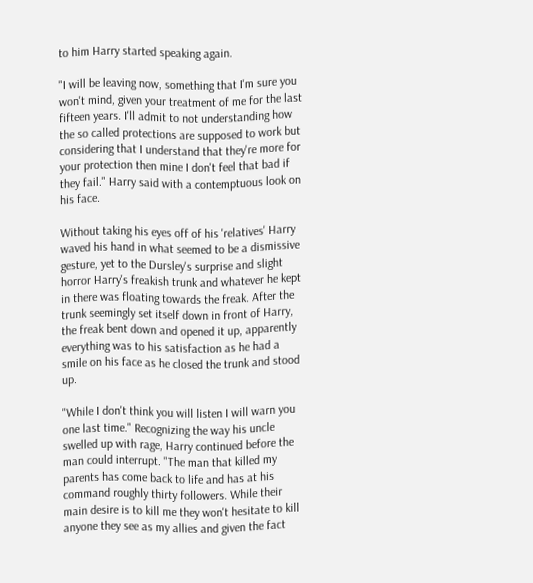to him Harry started speaking again.

"I will be leaving now, something that I'm sure you won't mind, given your treatment of me for the last fifteen years. I'll admit to not understanding how the so called protections are supposed to work but considering that I understand that they're more for your protection then mine I don't feel that bad if they fail." Harry said with a contemptuous look on his face.

Without taking his eyes off of his 'relatives' Harry waved his hand in what seemed to be a dismissive gesture, yet to the Dursley's surprise and slight horror Harry's freakish trunk and whatever he kept in there was floating towards the freak. After the trunk seemingly set itself down in front of Harry, the freak bent down and opened it up, apparently everything was to his satisfaction as he had a smile on his face as he closed the trunk and stood up.

"While I don't think you will listen I will warn you one last time." Recognizing the way his uncle swelled up with rage, Harry continued before the man could interrupt. "The man that killed my parents has come back to life and has at his command roughly thirty followers. While their main desire is to kill me they won't hesitate to kill anyone they see as my allies and given the fact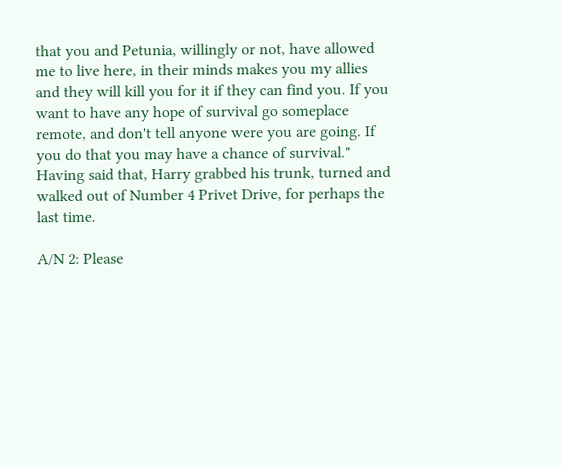that you and Petunia, willingly or not, have allowed me to live here, in their minds makes you my allies and they will kill you for it if they can find you. If you want to have any hope of survival go someplace remote, and don't tell anyone were you are going. If you do that you may have a chance of survival." Having said that, Harry grabbed his trunk, turned and walked out of Number 4 Privet Drive, for perhaps the last time.

A/N 2: Please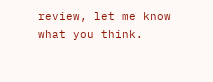review, let me know what you think.